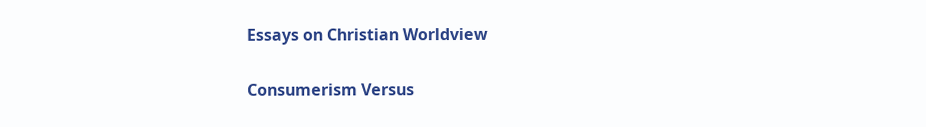Essays on Christian Worldview

Consumerism Versus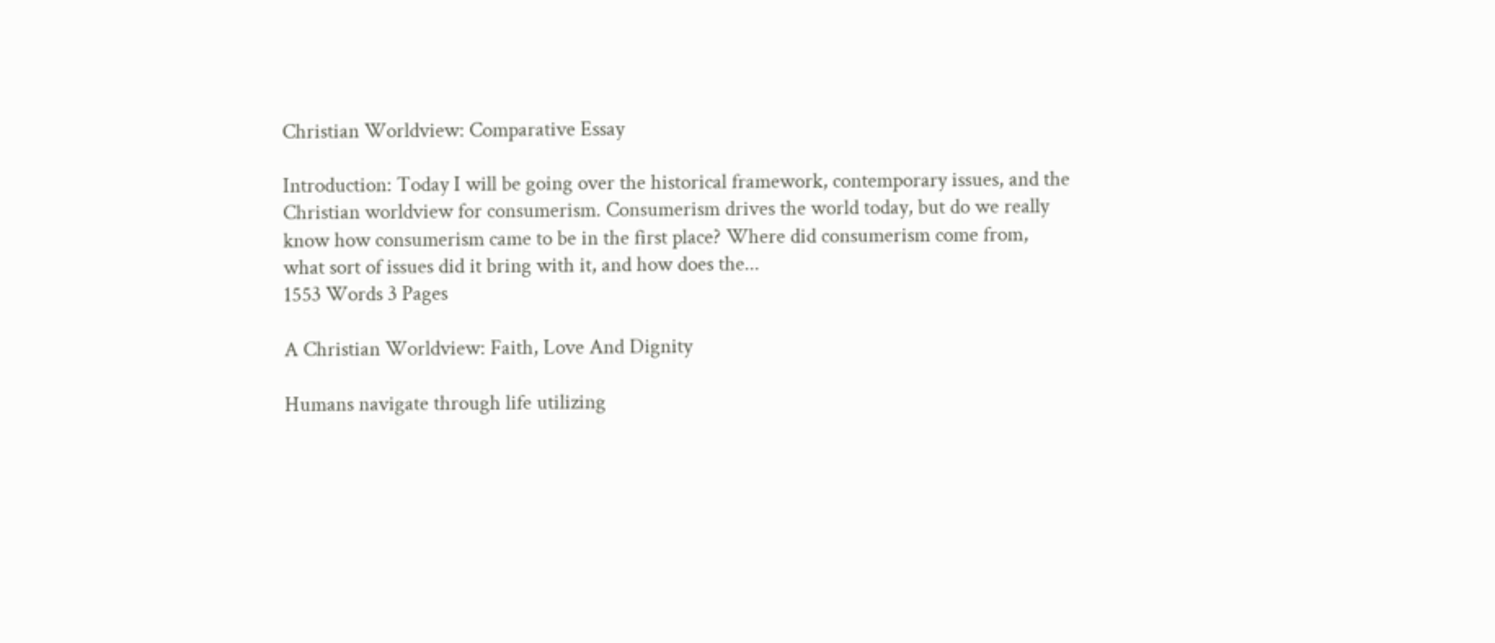Christian Worldview: Comparative Essay

Introduction: Today I will be going over the historical framework, contemporary issues, and the Christian worldview for consumerism. Consumerism drives the world today, but do we really know how consumerism came to be in the first place? Where did consumerism come from, what sort of issues did it bring with it, and how does the...
1553 Words 3 Pages

A Christian Worldview: Faith, Love And Dignity

Humans navigate through life utilizing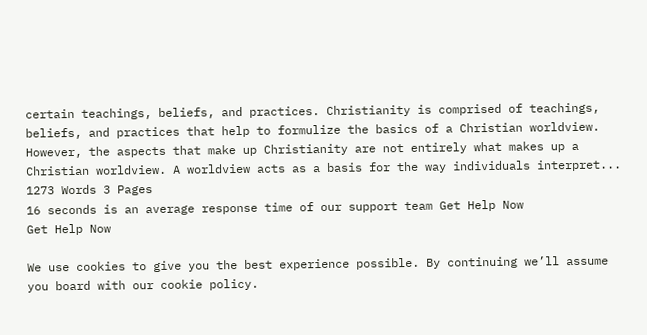certain teachings, beliefs, and practices. Christianity is comprised of teachings, beliefs, and practices that help to formulize the basics of a Christian worldview. However, the aspects that make up Christianity are not entirely what makes up a Christian worldview. A worldview acts as a basis for the way individuals interpret...
1273 Words 3 Pages
16 seconds is an average response time of our support team Get Help Now
Get Help Now

We use cookies to give you the best experience possible. By continuing we’ll assume you board with our cookie policy.